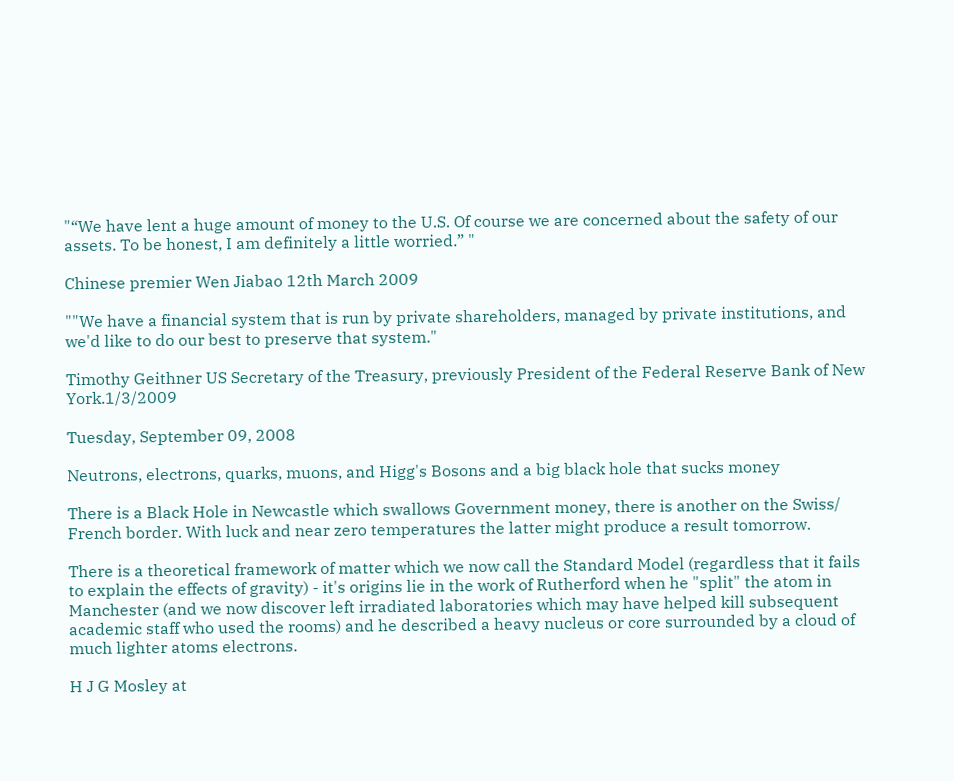"“We have lent a huge amount of money to the U.S. Of course we are concerned about the safety of our assets. To be honest, I am definitely a little worried.” "

Chinese premier Wen Jiabao 12th March 2009

""We have a financial system that is run by private shareholders, managed by private institutions, and we'd like to do our best to preserve that system."

Timothy Geithner US Secretary of the Treasury, previously President of the Federal Reserve Bank of New York.1/3/2009

Tuesday, September 09, 2008

Neutrons, electrons, quarks, muons, and Higg's Bosons and a big black hole that sucks money

There is a Black Hole in Newcastle which swallows Government money, there is another on the Swiss/ French border. With luck and near zero temperatures the latter might produce a result tomorrow.

There is a theoretical framework of matter which we now call the Standard Model (regardless that it fails to explain the effects of gravity) - it's origins lie in the work of Rutherford when he "split" the atom in Manchester (and we now discover left irradiated laboratories which may have helped kill subsequent academic staff who used the rooms) and he described a heavy nucleus or core surrounded by a cloud of much lighter atoms electrons.

H J G Mosley at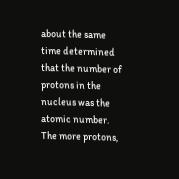about the same time determined that the number of protons in the nucleus was the atomic number. The more protons,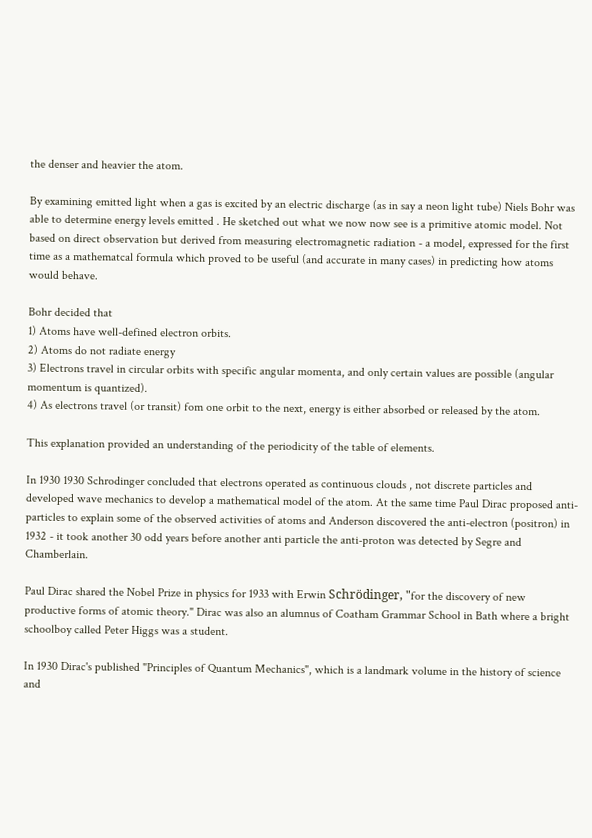the denser and heavier the atom.

By examining emitted light when a gas is excited by an electric discharge (as in say a neon light tube) Niels Bohr was able to determine energy levels emitted . He sketched out what we now now see is a primitive atomic model. Not based on direct observation but derived from measuring electromagnetic radiation - a model, expressed for the first time as a mathematcal formula which proved to be useful (and accurate in many cases) in predicting how atoms would behave.

Bohr decided that
1) Atoms have well-defined electron orbits.
2) Atoms do not radiate energy
3) Electrons travel in circular orbits with specific angular momenta, and only certain values are possible (angular momentum is quantized).
4) As electrons travel (or transit) fom one orbit to the next, energy is either absorbed or released by the atom.

This explanation provided an understanding of the periodicity of the table of elements.

In 1930 1930 Schrodinger concluded that electrons operated as continuous clouds , not discrete particles and developed wave mechanics to develop a mathematical model of the atom. At the same time Paul Dirac proposed anti-particles to explain some of the observed activities of atoms and Anderson discovered the anti-electron (positron) in 1932 - it took another 30 odd years before another anti particle the anti-proton was detected by Segre and Chamberlain.

Paul Dirac shared the Nobel Prize in physics for 1933 with Erwin Schrödinger, "for the discovery of new productive forms of atomic theory." Dirac was also an alumnus of Coatham Grammar School in Bath where a bright schoolboy called Peter Higgs was a student.

In 1930 Dirac's published "Principles of Quantum Mechanics", which is a landmark volume in the history of science and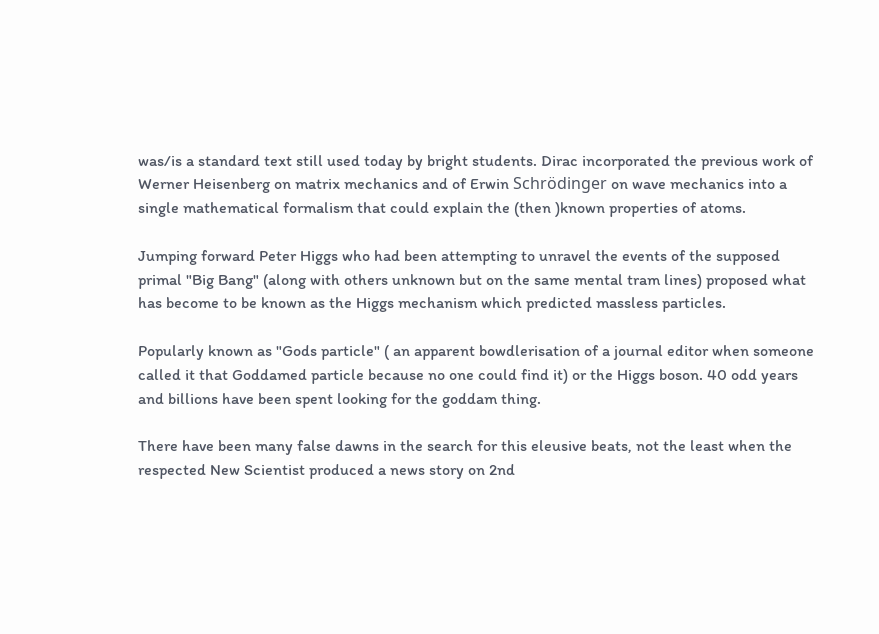was/is a standard text still used today by bright students. Dirac incorporated the previous work of Werner Heisenberg on matrix mechanics and of Erwin Schrödinger on wave mechanics into a single mathematical formalism that could explain the (then )known properties of atoms.

Jumping forward Peter Higgs who had been attempting to unravel the events of the supposed primal "Big Bang" (along with others unknown but on the same mental tram lines) proposed what has become to be known as the Higgs mechanism which predicted massless particles.

Popularly known as "Gods particle" ( an apparent bowdlerisation of a journal editor when someone called it that Goddamed particle because no one could find it) or the Higgs boson. 40 odd years and billions have been spent looking for the goddam thing.

There have been many false dawns in the search for this eleusive beats, not the least when the respected New Scientist produced a news story on 2nd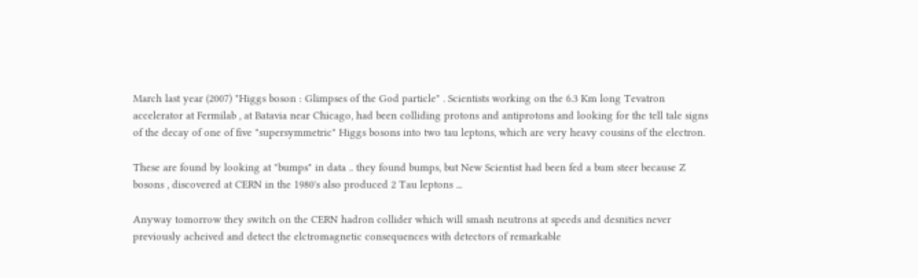March last year (2007) "Higgs boson : Glimpses of the God particle" . Scientists working on the 6.3 Km long Tevatron accelerator at Fermilab , at Batavia near Chicago, had been colliding protons and antiprotons and looking for the tell tale signs of the decay of one of five "supersymmetric" Higgs bosons into two tau leptons, which are very heavy cousins of the electron.

These are found by looking at "bumps" in data .. they found bumps, but New Scientist had been fed a bum steer because Z bosons , discovered at CERN in the 1980's also produced 2 Tau leptons ...

Anyway tomorrow they switch on the CERN hadron collider which will smash neutrons at speeds and desnities never previously acheived and detect the elctromagnetic consequences with detectors of remarkable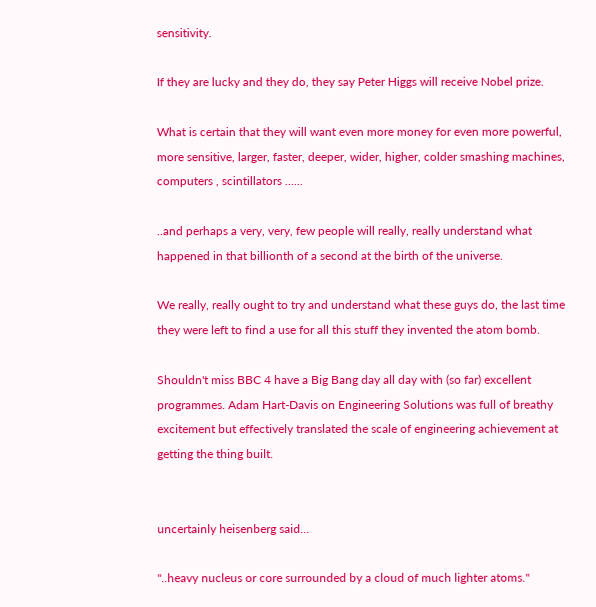sensitivity.

If they are lucky and they do, they say Peter Higgs will receive Nobel prize.

What is certain that they will want even more money for even more powerful, more sensitive, larger, faster, deeper, wider, higher, colder smashing machines, computers , scintillators ......

..and perhaps a very, very, few people will really, really understand what happened in that billionth of a second at the birth of the universe.

We really, really ought to try and understand what these guys do, the last time they were left to find a use for all this stuff they invented the atom bomb.

Shouldn't miss BBC 4 have a Big Bang day all day with (so far) excellent programmes. Adam Hart-Davis on Engineering Solutions was full of breathy excitement but effectively translated the scale of engineering achievement at getting the thing built.


uncertainly heisenberg said...

"..heavy nucleus or core surrounded by a cloud of much lighter atoms."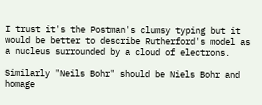I trust it's the Postman's clumsy typing but it would be better to describe Rutherford's model as a nucleus surrounded by a cloud of electrons.

Similarly "Neils Bohr" should be Niels Bohr and homage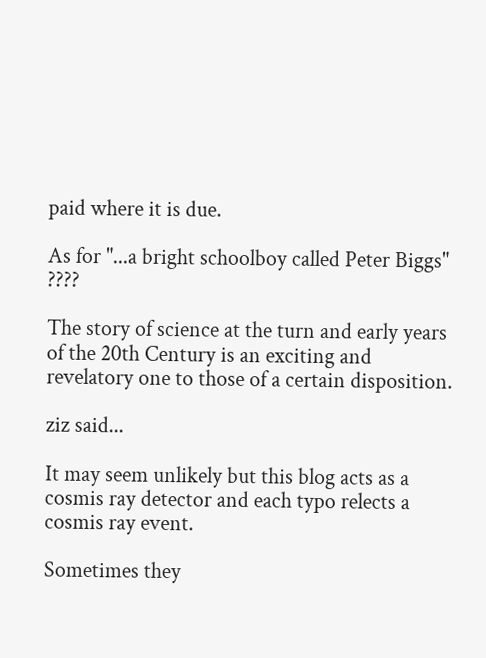paid where it is due.

As for "...a bright schoolboy called Peter Biggs" ????

The story of science at the turn and early years of the 20th Century is an exciting and revelatory one to those of a certain disposition.

ziz said...

It may seem unlikely but this blog acts as a cosmis ray detector and each typo relects a cosmis ray event.

Sometimes they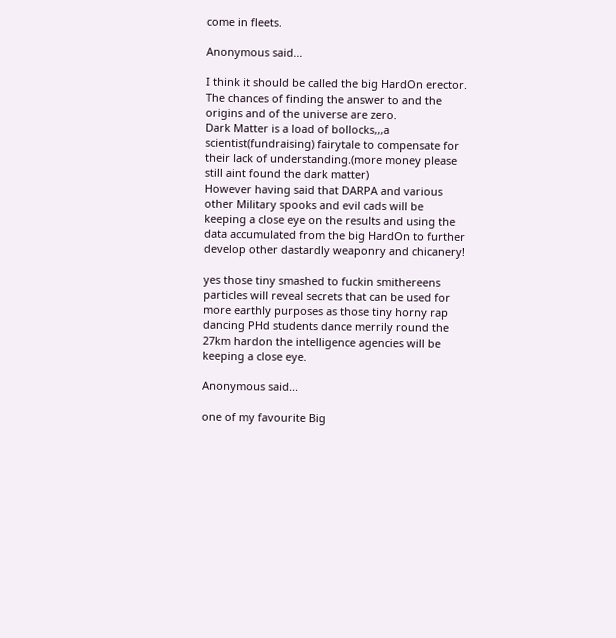come in fleets.

Anonymous said...

I think it should be called the big HardOn erector.
The chances of finding the answer to and the origins and of the universe are zero.
Dark Matter is a load of bollocks,,,a scientist(fundraising) fairytale to compensate for their lack of understanding.(more money please still aint found the dark matter)
However having said that DARPA and various other Military spooks and evil cads will be keeping a close eye on the results and using the data accumulated from the big HardOn to further develop other dastardly weaponry and chicanery!

yes those tiny smashed to fuckin smithereens particles will reveal secrets that can be used for more earthly purposes as those tiny horny rap dancing PHd students dance merrily round the 27km hardon the intelligence agencies will be keeping a close eye.

Anonymous said...

one of my favourite Big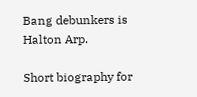Bang debunkers is Halton Arp.

Short biography for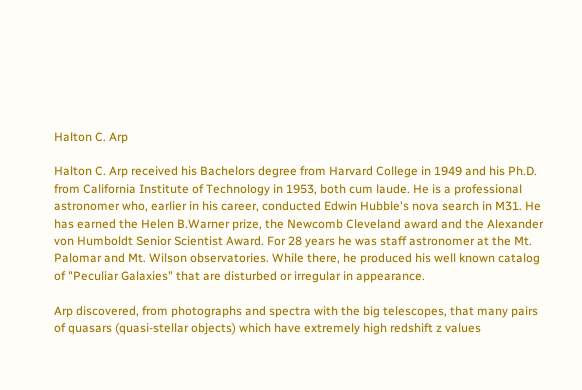Halton C. Arp

Halton C. Arp received his Bachelors degree from Harvard College in 1949 and his Ph.D. from California Institute of Technology in 1953, both cum laude. He is a professional astronomer who, earlier in his career, conducted Edwin Hubble's nova search in M31. He has earned the Helen B.Warner prize, the Newcomb Cleveland award and the Alexander von Humboldt Senior Scientist Award. For 28 years he was staff astronomer at the Mt. Palomar and Mt. Wilson observatories. While there, he produced his well known catalog of "Peculiar Galaxies" that are disturbed or irregular in appearance.

Arp discovered, from photographs and spectra with the big telescopes, that many pairs of quasars (quasi-stellar objects) which have extremely high redshift z values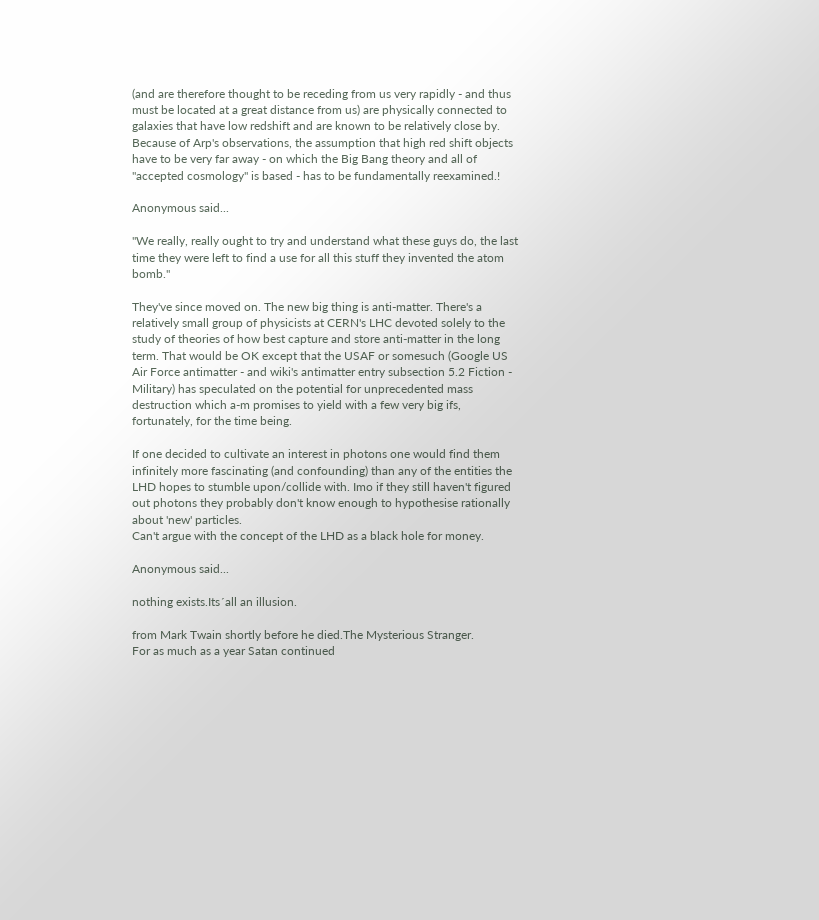(and are therefore thought to be receding from us very rapidly - and thus must be located at a great distance from us) are physically connected to galaxies that have low redshift and are known to be relatively close by. Because of Arp's observations, the assumption that high red shift objects have to be very far away - on which the Big Bang theory and all of "accepted cosmology" is based - has to be fundamentally reexamined.!

Anonymous said...

"We really, really ought to try and understand what these guys do, the last time they were left to find a use for all this stuff they invented the atom bomb."

They've since moved on. The new big thing is anti-matter. There's a relatively small group of physicists at CERN's LHC devoted solely to the study of theories of how best capture and store anti-matter in the long term. That would be OK except that the USAF or somesuch (Google US Air Force antimatter - and wiki's antimatter entry subsection 5.2 Fiction - Military) has speculated on the potential for unprecedented mass destruction which a-m promises to yield with a few very big ifs, fortunately, for the time being.

If one decided to cultivate an interest in photons one would find them infinitely more fascinating (and confounding) than any of the entities the LHD hopes to stumble upon/collide with. Imo if they still haven't figured out photons they probably don't know enough to hypothesise rationally about 'new' particles.
Can't argue with the concept of the LHD as a black hole for money.

Anonymous said...

nothing exists.Its´all an illusion.

from Mark Twain shortly before he died.The Mysterious Stranger.
For as much as a year Satan continued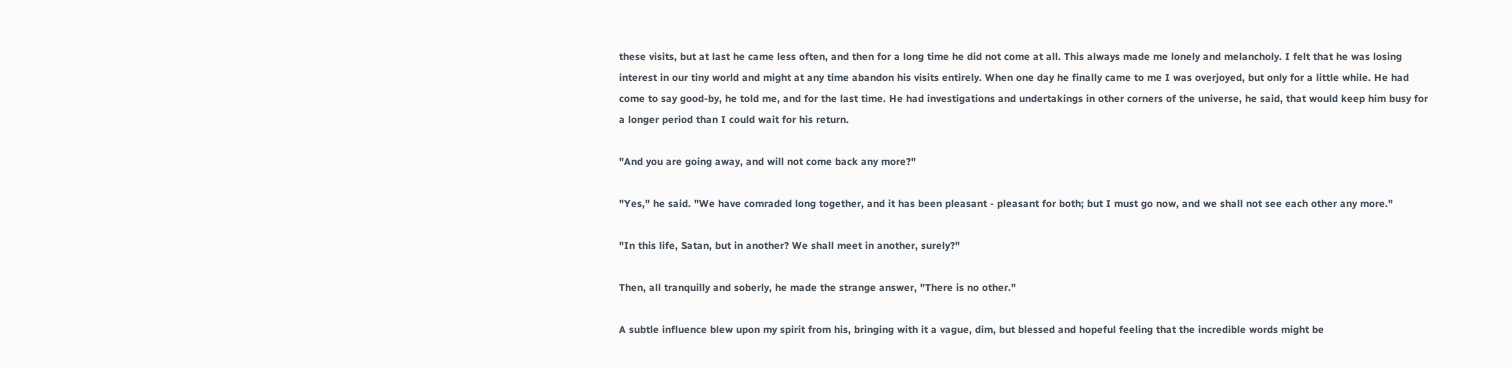these visits, but at last he came less often, and then for a long time he did not come at all. This always made me lonely and melancholy. I felt that he was losing interest in our tiny world and might at any time abandon his visits entirely. When one day he finally came to me I was overjoyed, but only for a little while. He had come to say good-by, he told me, and for the last time. He had investigations and undertakings in other corners of the universe, he said, that would keep him busy for a longer period than I could wait for his return.

"And you are going away, and will not come back any more?"

"Yes," he said. "We have comraded long together, and it has been pleasant - pleasant for both; but I must go now, and we shall not see each other any more."

"In this life, Satan, but in another? We shall meet in another, surely?"

Then, all tranquilly and soberly, he made the strange answer, "There is no other."

A subtle influence blew upon my spirit from his, bringing with it a vague, dim, but blessed and hopeful feeling that the incredible words might be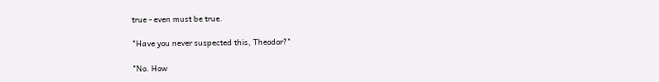true - even must be true.

"Have you never suspected this, Theodor?"

"No. How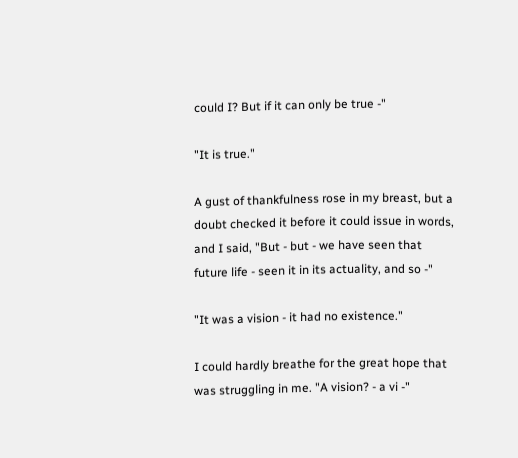could I? But if it can only be true -"

"It is true."

A gust of thankfulness rose in my breast, but a doubt checked it before it could issue in words, and I said, "But - but - we have seen that future life - seen it in its actuality, and so -"

"It was a vision - it had no existence."

I could hardly breathe for the great hope that was struggling in me. "A vision? - a vi -"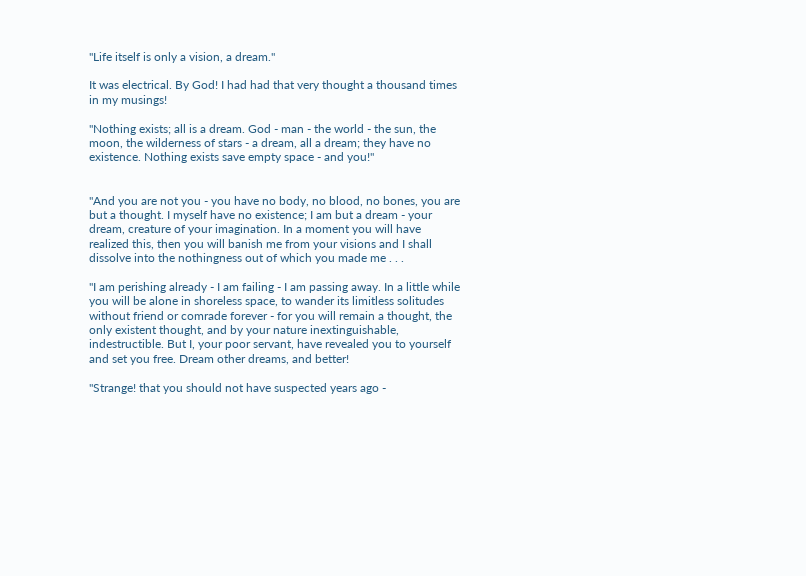"Life itself is only a vision, a dream."

It was electrical. By God! I had had that very thought a thousand times in my musings!

"Nothing exists; all is a dream. God - man - the world - the sun, the moon, the wilderness of stars - a dream, all a dream; they have no existence. Nothing exists save empty space - and you!"


"And you are not you - you have no body, no blood, no bones, you are but a thought. I myself have no existence; I am but a dream - your dream, creature of your imagination. In a moment you will have realized this, then you will banish me from your visions and I shall dissolve into the nothingness out of which you made me . . .

"I am perishing already - I am failing - I am passing away. In a little while you will be alone in shoreless space, to wander its limitless solitudes without friend or comrade forever - for you will remain a thought, the only existent thought, and by your nature inextinguishable, indestructible. But I, your poor servant, have revealed you to yourself and set you free. Dream other dreams, and better!

"Strange! that you should not have suspected years ago -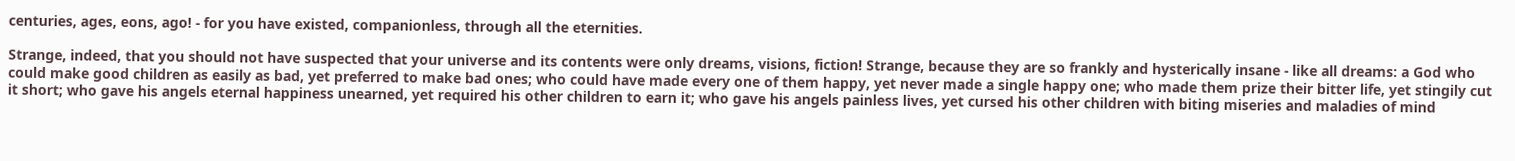centuries, ages, eons, ago! - for you have existed, companionless, through all the eternities.

Strange, indeed, that you should not have suspected that your universe and its contents were only dreams, visions, fiction! Strange, because they are so frankly and hysterically insane - like all dreams: a God who could make good children as easily as bad, yet preferred to make bad ones; who could have made every one of them happy, yet never made a single happy one; who made them prize their bitter life, yet stingily cut it short; who gave his angels eternal happiness unearned, yet required his other children to earn it; who gave his angels painless lives, yet cursed his other children with biting miseries and maladies of mind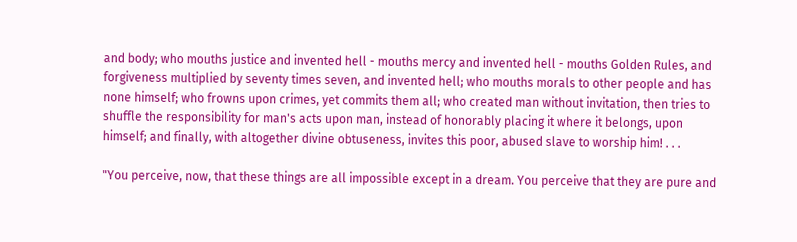and body; who mouths justice and invented hell - mouths mercy and invented hell - mouths Golden Rules, and forgiveness multiplied by seventy times seven, and invented hell; who mouths morals to other people and has none himself; who frowns upon crimes, yet commits them all; who created man without invitation, then tries to shuffle the responsibility for man's acts upon man, instead of honorably placing it where it belongs, upon himself; and finally, with altogether divine obtuseness, invites this poor, abused slave to worship him! . . .

"You perceive, now, that these things are all impossible except in a dream. You perceive that they are pure and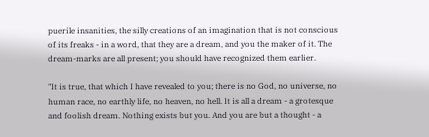puerile insanities, the silly creations of an imagination that is not conscious of its freaks - in a word, that they are a dream, and you the maker of it. The dream-marks are all present; you should have recognized them earlier.

"It is true, that which I have revealed to you; there is no God, no universe, no human race, no earthly life, no heaven, no hell. It is all a dream - a grotesque and foolish dream. Nothing exists but you. And you are but a thought - a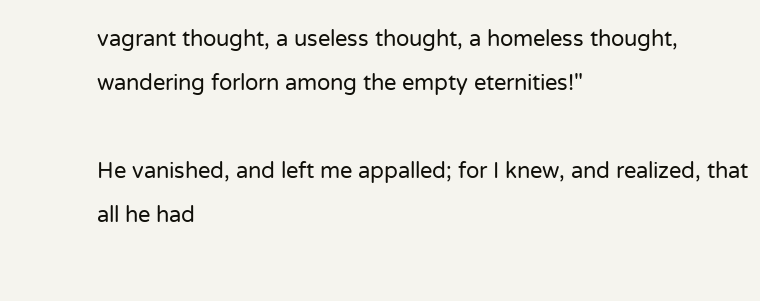vagrant thought, a useless thought, a homeless thought, wandering forlorn among the empty eternities!"

He vanished, and left me appalled; for I knew, and realized, that all he had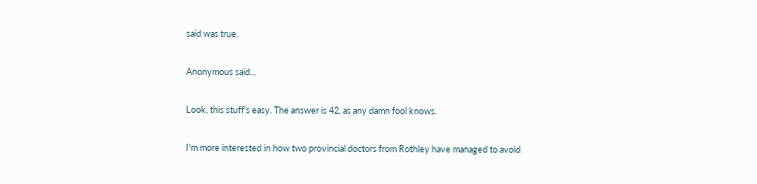said was true.

Anonymous said...

Look, this stuff's easy. The answer is 42, as any damn fool knows.

I'm more interested in how two provincial doctors from Rothley have managed to avoid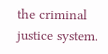the criminal justice system.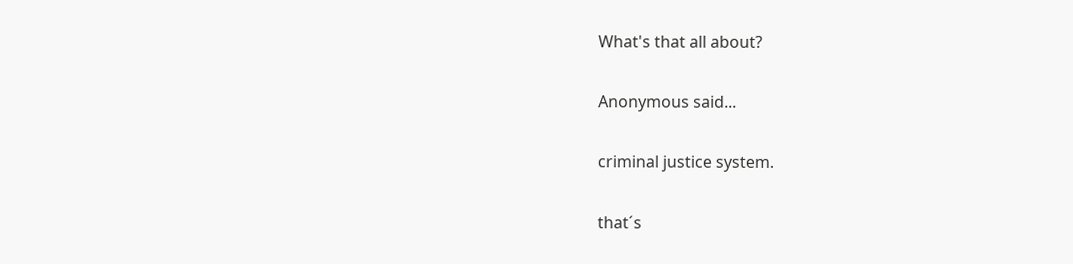What's that all about?

Anonymous said...

criminal justice system.

that´s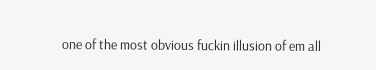one of the most obvious fuckin illusion of em all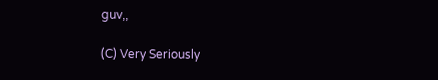guv,,

(C) Very Seriously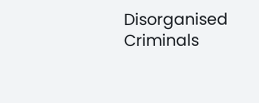Disorganised Criminals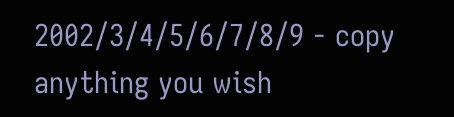2002/3/4/5/6/7/8/9 - copy anything you wish